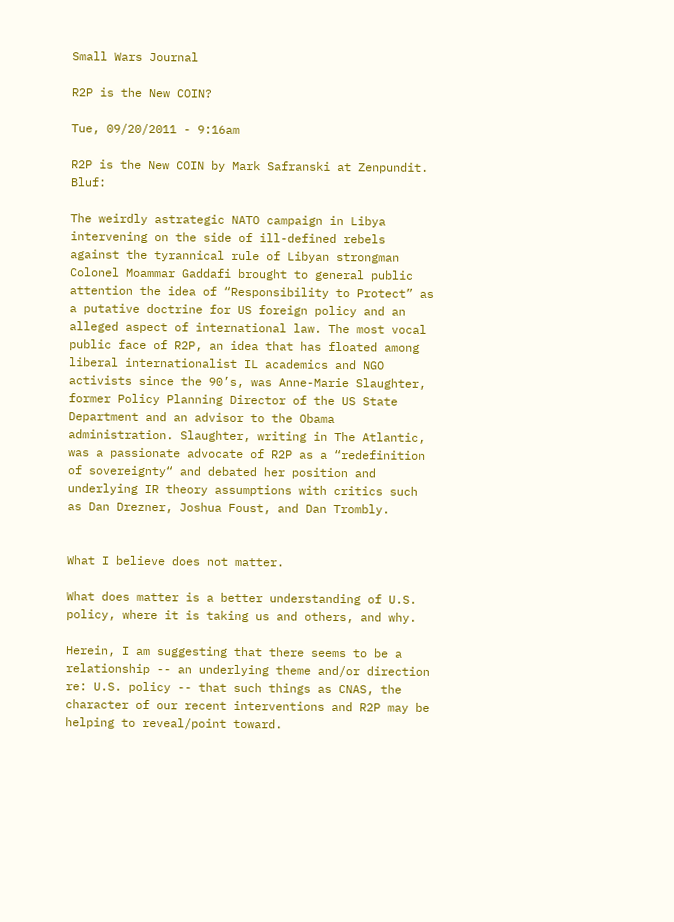Small Wars Journal

R2P is the New COIN?

Tue, 09/20/2011 - 9:16am

R2P is the New COIN by Mark Safranski at Zenpundit. Bluf:

The weirdly astrategic NATO campaign in Libya intervening on the side of ill-defined rebels against the tyrannical rule of Libyan strongman Colonel Moammar Gaddafi brought to general public attention the idea of “Responsibility to Protect” as a putative doctrine for US foreign policy and an alleged aspect of international law. The most vocal public face of R2P, an idea that has floated among liberal internationalist IL academics and NGO activists since the 90’s, was Anne-Marie Slaughter, former Policy Planning Director of the US State Department and an advisor to the Obama administration. Slaughter, writing in The Atlantic, was a passionate advocate of R2P as a “redefinition of sovereignty“ and debated her position and underlying IR theory assumptions with critics such as Dan Drezner, Joshua Foust, and Dan Trombly.


What I believe does not matter.

What does matter is a better understanding of U.S. policy, where it is taking us and others, and why.

Herein, I am suggesting that there seems to be a relationship -- an underlying theme and/or direction re: U.S. policy -- that such things as CNAS, the character of our recent interventions and R2P may be helping to reveal/point toward.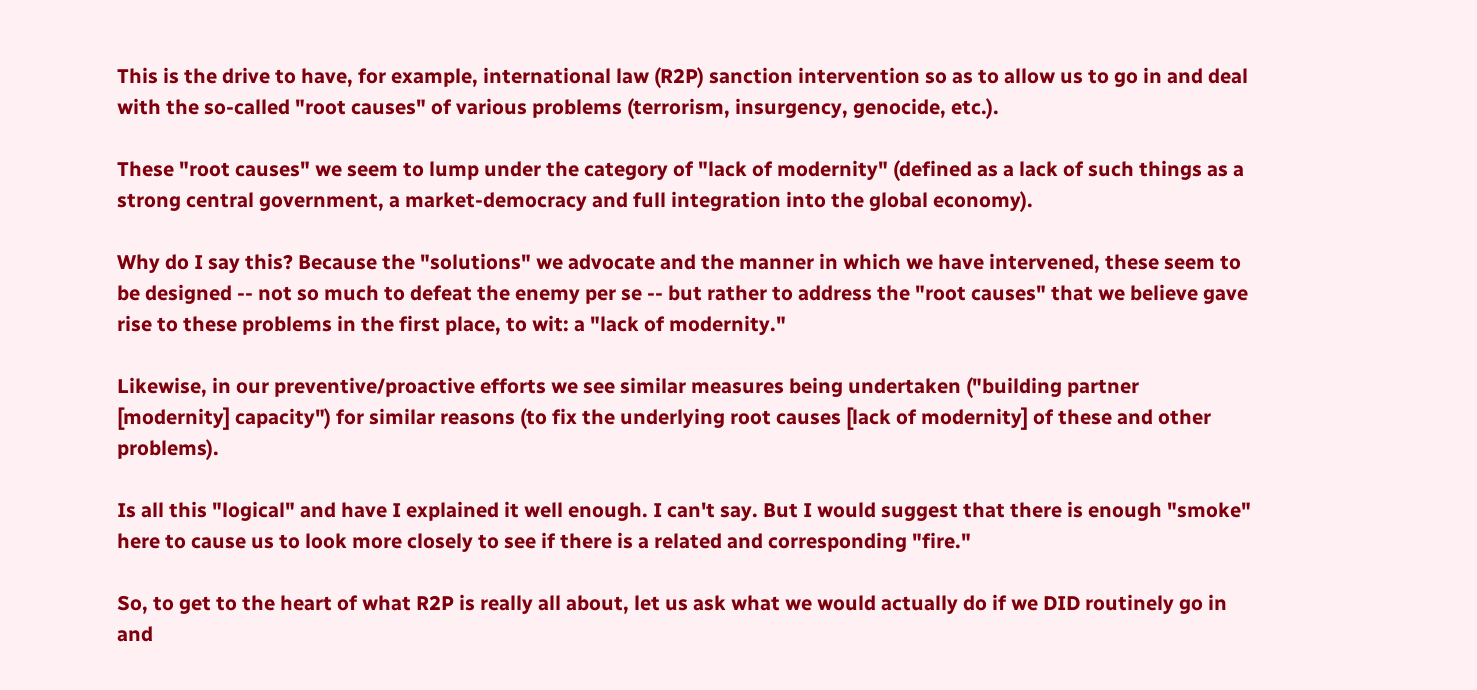This is the drive to have, for example, international law (R2P) sanction intervention so as to allow us to go in and deal with the so-called "root causes" of various problems (terrorism, insurgency, genocide, etc.).

These "root causes" we seem to lump under the category of "lack of modernity" (defined as a lack of such things as a strong central government, a market-democracy and full integration into the global economy).

Why do I say this? Because the "solutions" we advocate and the manner in which we have intervened, these seem to be designed -- not so much to defeat the enemy per se -- but rather to address the "root causes" that we believe gave rise to these problems in the first place, to wit: a "lack of modernity."

Likewise, in our preventive/proactive efforts we see similar measures being undertaken ("building partner [modernity] capacity") for similar reasons (to fix the underlying root causes [lack of modernity] of these and other problems).

Is all this "logical" and have I explained it well enough. I can't say. But I would suggest that there is enough "smoke" here to cause us to look more closely to see if there is a related and corresponding "fire."

So, to get to the heart of what R2P is really all about, let us ask what we would actually do if we DID routinely go in and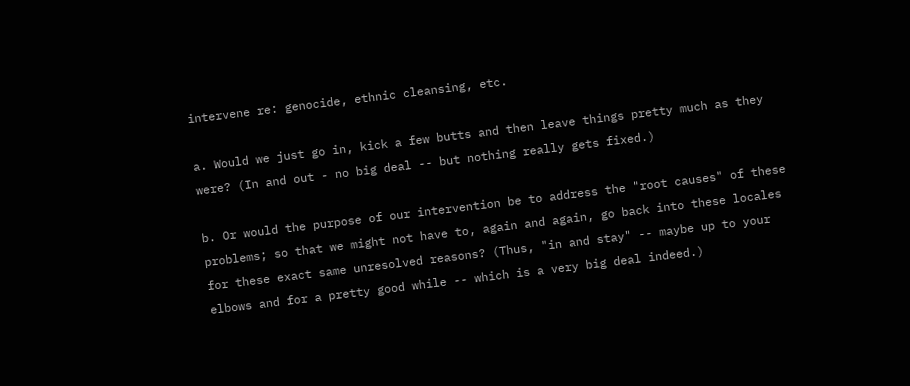intervene re: genocide, ethnic cleansing, etc.

a. Would we just go in, kick a few butts and then leave things pretty much as they were? (In and out - no big deal -- but nothing really gets fixed.)

b. Or would the purpose of our intervention be to address the "root causes" of these problems; so that we might not have to, again and again, go back into these locales for these exact same unresolved reasons? (Thus, "in and stay" -- maybe up to your elbows and for a pretty good while -- which is a very big deal indeed.)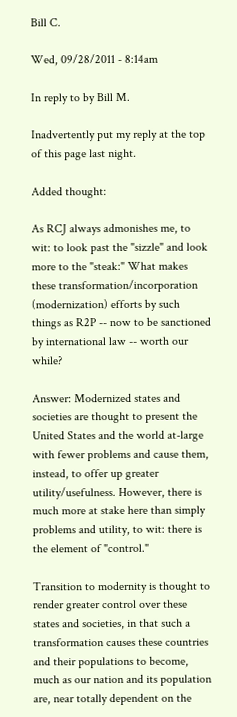Bill C.

Wed, 09/28/2011 - 8:14am

In reply to by Bill M.

Inadvertently put my reply at the top of this page last night.

Added thought:

As RCJ always admonishes me, to wit: to look past the "sizzle" and look more to the "steak:" What makes these transformation/incorporation (modernization) efforts by such things as R2P -- now to be sanctioned by international law -- worth our while?

Answer: Modernized states and societies are thought to present the United States and the world at-large with fewer problems and cause them, instead, to offer up greater utility/usefulness. However, there is much more at stake here than simply problems and utility, to wit: there is the element of "control."

Transition to modernity is thought to render greater control over these states and societies, in that such a transformation causes these countries and their populations to become, much as our nation and its population are, near totally dependent on the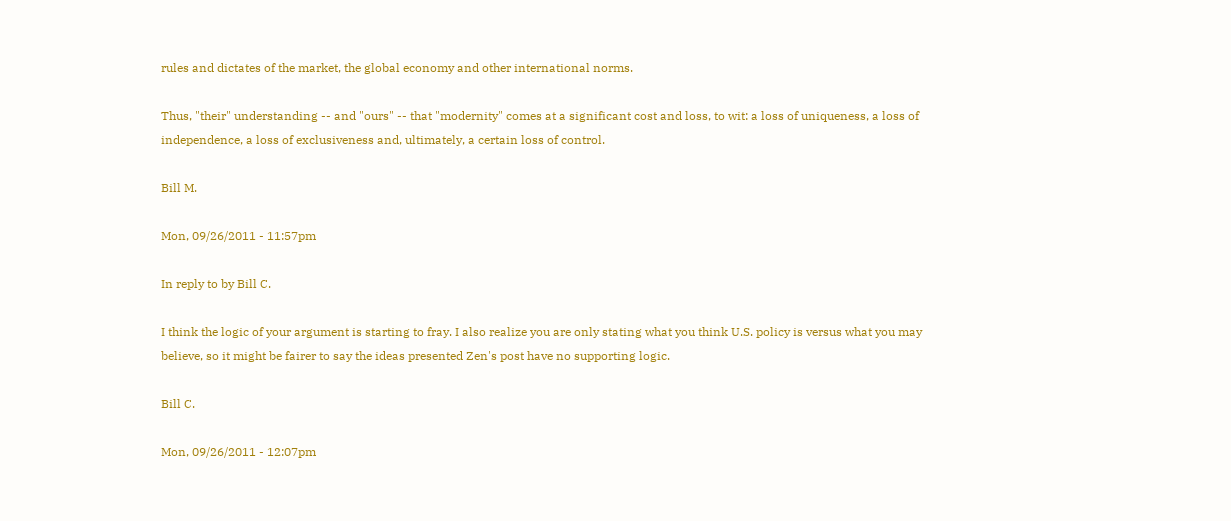rules and dictates of the market, the global economy and other international norms.

Thus, "their" understanding -- and "ours" -- that "modernity" comes at a significant cost and loss, to wit: a loss of uniqueness, a loss of independence, a loss of exclusiveness and, ultimately, a certain loss of control.

Bill M.

Mon, 09/26/2011 - 11:57pm

In reply to by Bill C.

I think the logic of your argument is starting to fray. I also realize you are only stating what you think U.S. policy is versus what you may believe, so it might be fairer to say the ideas presented Zen's post have no supporting logic.

Bill C.

Mon, 09/26/2011 - 12:07pm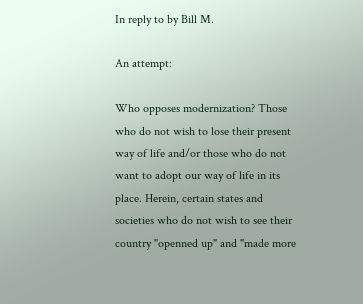In reply to by Bill M.

An attempt:

Who opposes modernization? Those who do not wish to lose their present way of life and/or those who do not want to adopt our way of life in its place. Herein, certain states and societies who do not wish to see their country "openned up" and "made more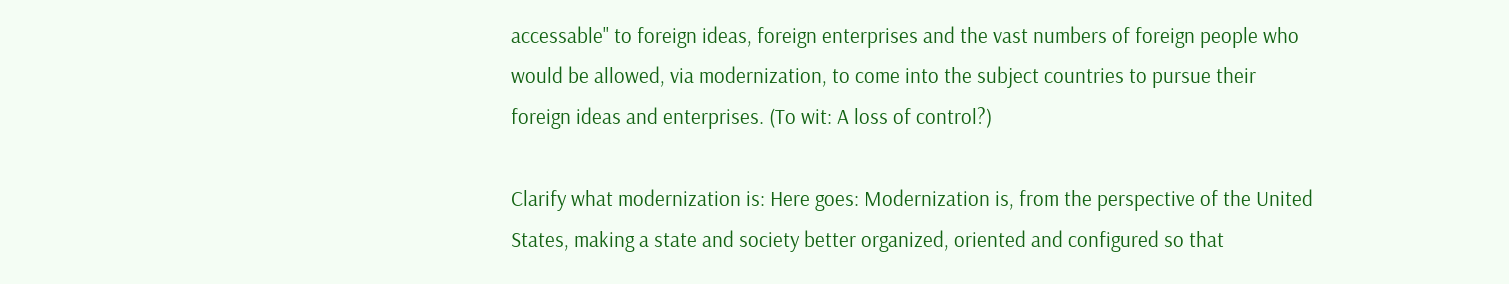accessable" to foreign ideas, foreign enterprises and the vast numbers of foreign people who would be allowed, via modernization, to come into the subject countries to pursue their foreign ideas and enterprises. (To wit: A loss of control?)

Clarify what modernization is: Here goes: Modernization is, from the perspective of the United States, making a state and society better organized, oriented and configured so that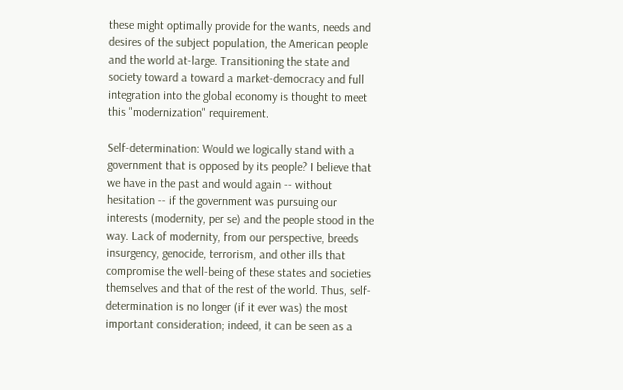these might optimally provide for the wants, needs and desires of the subject population, the American people and the world at-large. Transitioning the state and society toward a toward a market-democracy and full integration into the global economy is thought to meet this "modernization" requirement.

Self-determination: Would we logically stand with a government that is opposed by its people? I believe that we have in the past and would again -- without hesitation -- if the government was pursuing our interests (modernity, per se) and the people stood in the way. Lack of modernity, from our perspective, breeds insurgency, genocide, terrorism, and other ills that compromise the well-being of these states and societies themselves and that of the rest of the world. Thus, self-determination is no longer (if it ever was) the most important consideration; indeed, it can be seen as a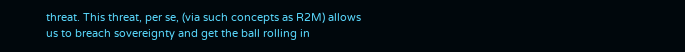threat. This threat, per se, (via such concepts as R2M) allows us to breach sovereignty and get the ball rolling in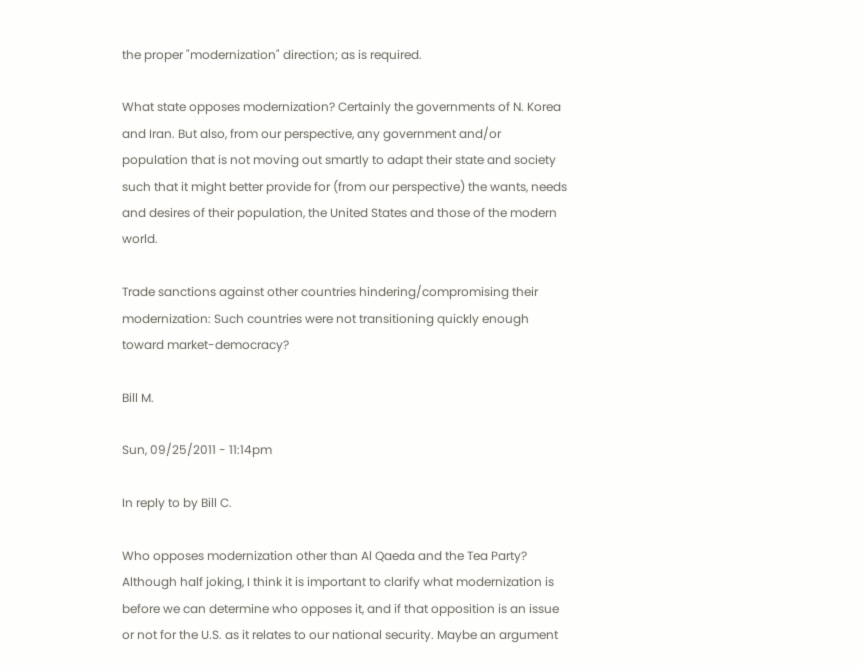the proper "modernization" direction; as is required.

What state opposes modernization? Certainly the governments of N. Korea and Iran. But also, from our perspective, any government and/or population that is not moving out smartly to adapt their state and society such that it might better provide for (from our perspective) the wants, needs and desires of their population, the United States and those of the modern world.

Trade sanctions against other countries hindering/compromising their modernization: Such countries were not transitioning quickly enough toward market-democracy?

Bill M.

Sun, 09/25/2011 - 11:14pm

In reply to by Bill C.

Who opposes modernization other than Al Qaeda and the Tea Party? Although half joking, I think it is important to clarify what modernization is before we can determine who opposes it, and if that opposition is an issue or not for the U.S. as it relates to our national security. Maybe an argument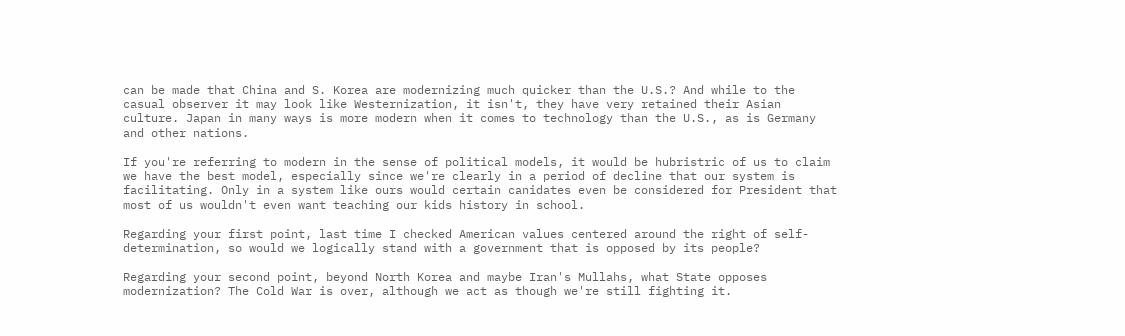can be made that China and S. Korea are modernizing much quicker than the U.S.? And while to the casual observer it may look like Westernization, it isn't, they have very retained their Asian culture. Japan in many ways is more modern when it comes to technology than the U.S., as is Germany and other nations.

If you're referring to modern in the sense of political models, it would be hubristric of us to claim we have the best model, especially since we're clearly in a period of decline that our system is facilitating. Only in a system like ours would certain canidates even be considered for President that most of us wouldn't even want teaching our kids history in school.

Regarding your first point, last time I checked American values centered around the right of self-determination, so would we logically stand with a government that is opposed by its people?

Regarding your second point, beyond North Korea and maybe Iran's Mullahs, what State opposes modernization? The Cold War is over, although we act as though we're still fighting it.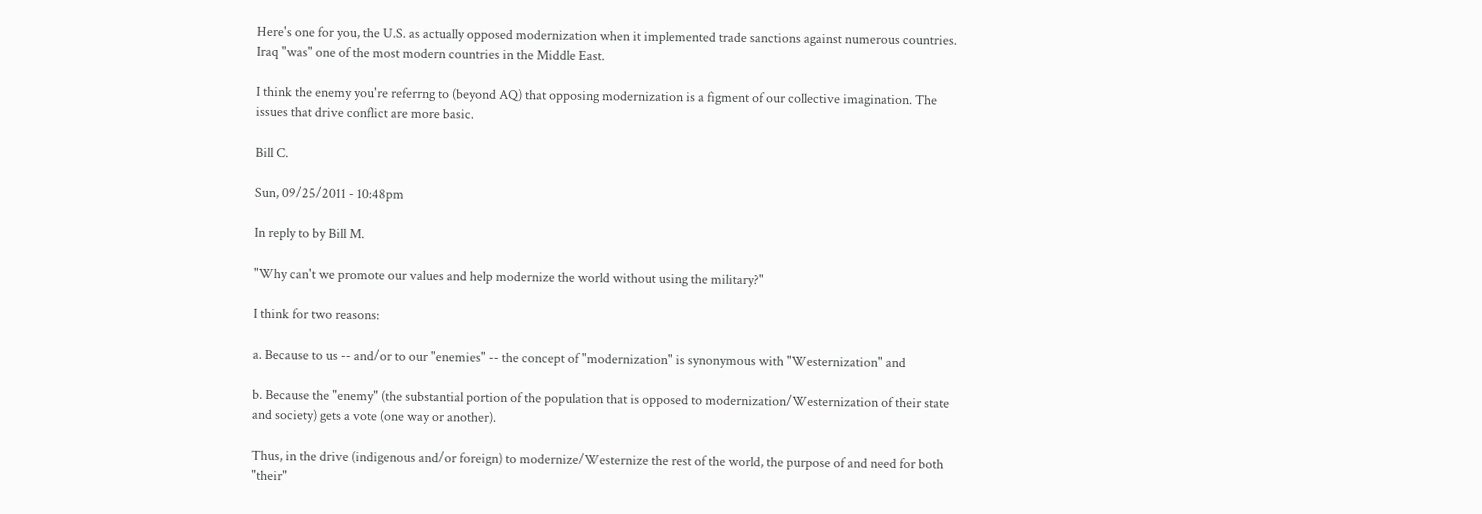Here's one for you, the U.S. as actually opposed modernization when it implemented trade sanctions against numerous countries. Iraq "was" one of the most modern countries in the Middle East.

I think the enemy you're referrng to (beyond AQ) that opposing modernization is a figment of our collective imagination. The issues that drive conflict are more basic.

Bill C.

Sun, 09/25/2011 - 10:48pm

In reply to by Bill M.

"Why can't we promote our values and help modernize the world without using the military?"

I think for two reasons:

a. Because to us -- and/or to our "enemies" -- the concept of "modernization" is synonymous with "Westernization" and

b. Because the "enemy" (the substantial portion of the population that is opposed to modernization/Westernization of their state and society) gets a vote (one way or another).

Thus, in the drive (indigenous and/or foreign) to modernize/Westernize the rest of the world, the purpose of and need for both "their"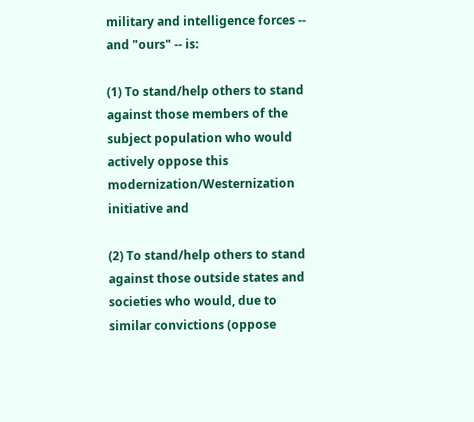military and intelligence forces -- and "ours" -- is:

(1) To stand/help others to stand against those members of the subject population who would actively oppose this modernization/Westernization initiative and

(2) To stand/help others to stand against those outside states and societies who would, due to similar convictions (oppose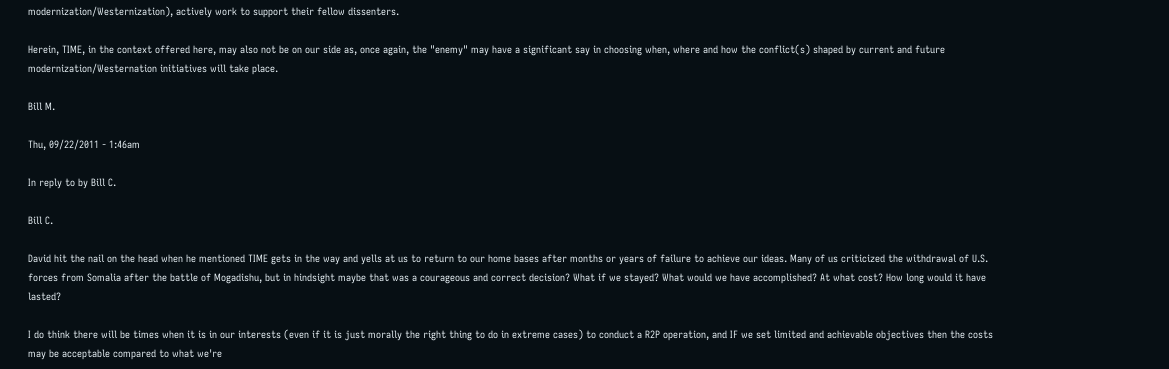modernization/Westernization), actively work to support their fellow dissenters.

Herein, TIME, in the context offered here, may also not be on our side as, once again, the "enemy" may have a significant say in choosing when, where and how the conflict(s) shaped by current and future modernization/Westernation initiatives will take place.

Bill M.

Thu, 09/22/2011 - 1:46am

In reply to by Bill C.

Bill C.

David hit the nail on the head when he mentioned TIME gets in the way and yells at us to return to our home bases after months or years of failure to achieve our ideas. Many of us criticized the withdrawal of U.S. forces from Somalia after the battle of Mogadishu, but in hindsight maybe that was a courageous and correct decision? What if we stayed? What would we have accomplished? At what cost? How long would it have lasted?

I do think there will be times when it is in our interests (even if it is just morally the right thing to do in extreme cases) to conduct a R2P operation, and IF we set limited and achievable objectives then the costs may be acceptable compared to what we're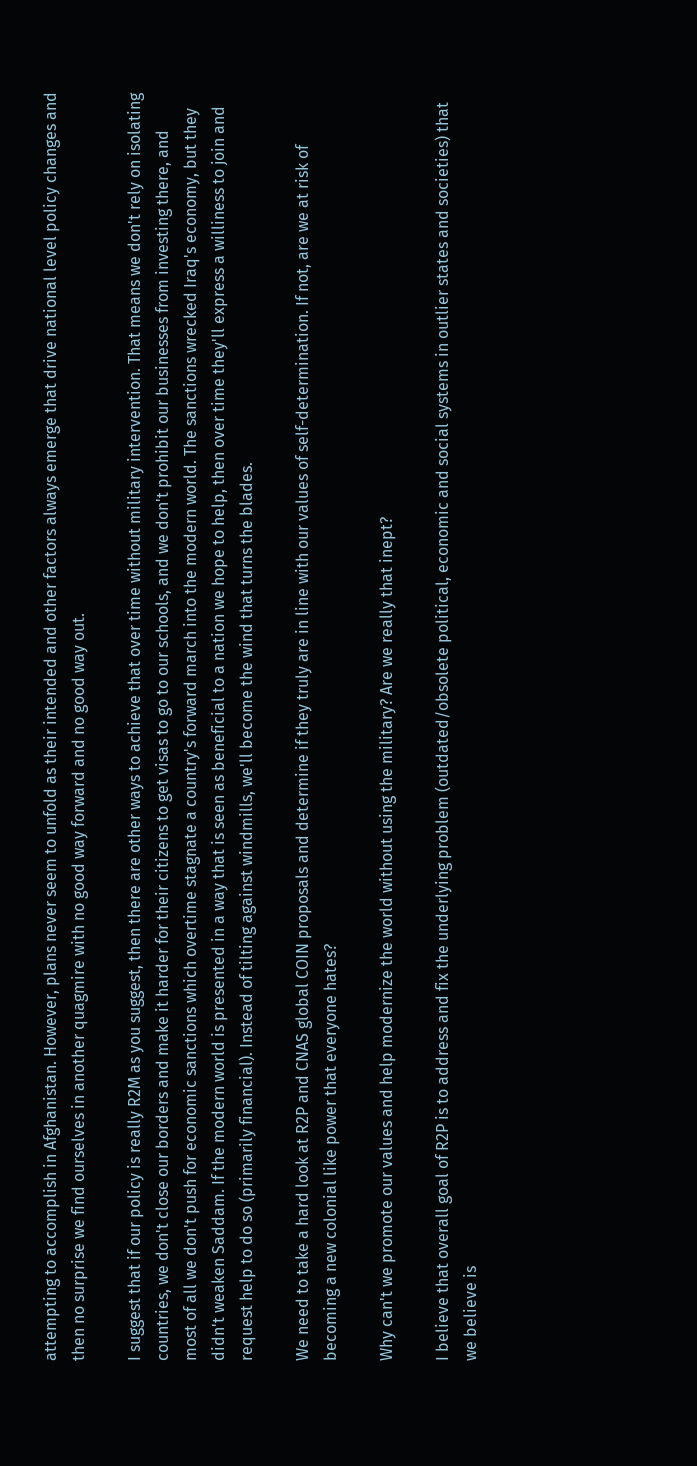attempting to accomplish in Afghanistan. However, plans never seem to unfold as their intended and other factors always emerge that drive national level policy changes and then no surprise we find ourselves in another quagmire with no good way forward and no good way out.

I suggest that if our policy is really R2M as you suggest, then there are other ways to achieve that over time without military intervention. That means we don't rely on isolating countries, we don't close our borders and make it harder for their citizens to get visas to go to our schools, and we don't prohibit our businesses from investing there, and most of all we don't push for economic sanctions which overtime stagnate a country's forward march into the modern world. The sanctions wrecked Iraq's economy, but they didn't weaken Saddam. If the modern world is presented in a way that is seen as beneficial to a nation we hope to help, then over time they'll express a williness to join and request help to do so (primarily financial). Instead of tilting against windmills, we'll become the wind that turns the blades.

We need to take a hard look at R2P and CNAS global COIN proposals and determine if they truly are in line with our values of self-determination. If not, are we at risk of becoming a new colonial like power that everyone hates?

Why can't we promote our values and help modernize the world without using the military? Are we really that inept?

I believe that overall goal of R2P is to address and fix the underlying problem (outdated/obsolete political, economic and social systems in outlier states and societies) that we believe is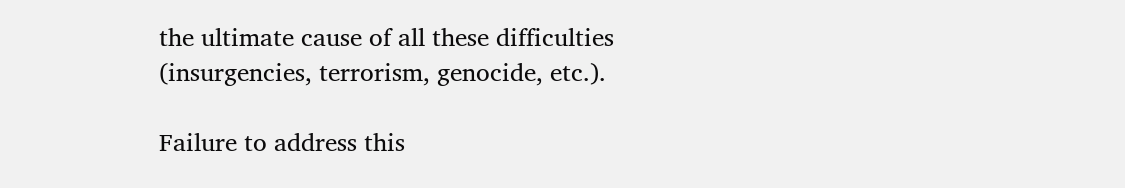the ultimate cause of all these difficulties (insurgencies, terrorism, genocide, etc.).

Failure to address this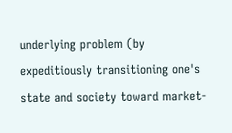underlying problem (by expeditiously transitioning one's state and society toward market-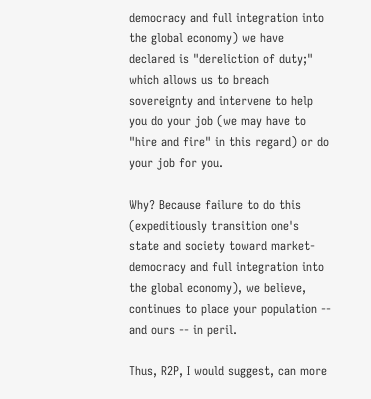democracy and full integration into the global economy) we have declared is "dereliction of duty;" which allows us to breach sovereignty and intervene to help you do your job (we may have to "hire and fire" in this regard) or do your job for you.

Why? Because failure to do this (expeditiously transition one's state and society toward market-democracy and full integration into the global economy), we believe, continues to place your population -- and ours -- in peril.

Thus, R2P, I would suggest, can more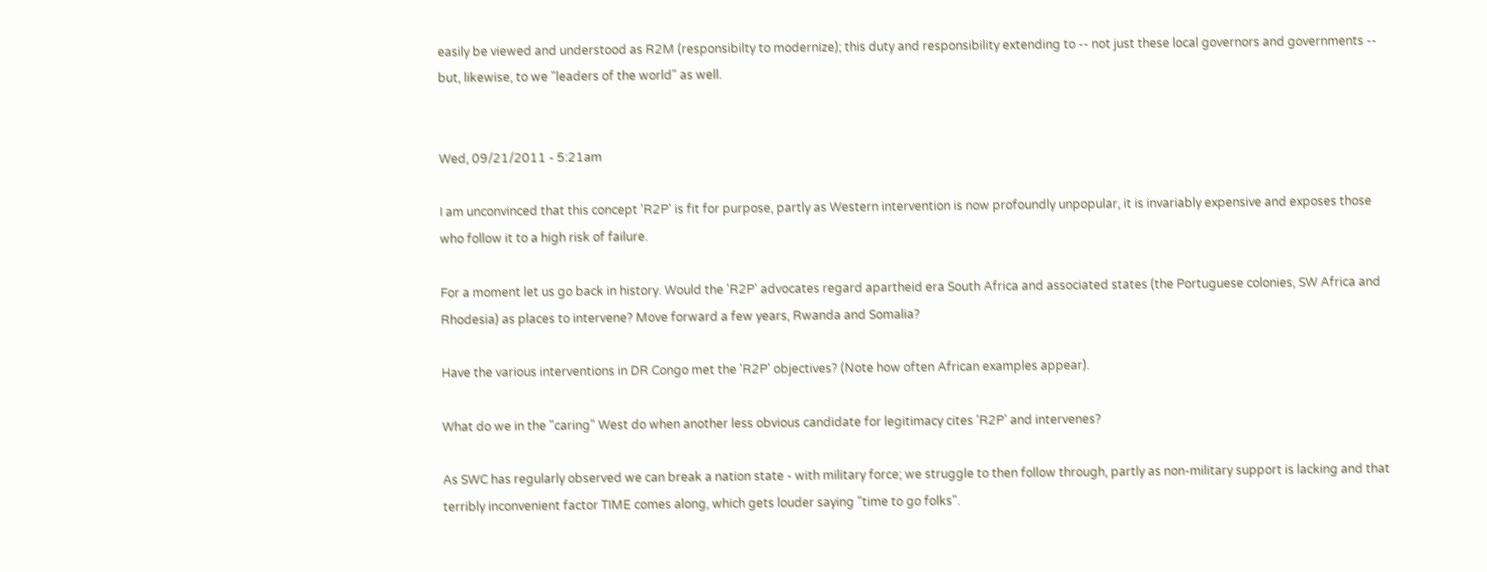easily be viewed and understood as R2M (responsibilty to modernize); this duty and responsibility extending to -- not just these local governors and governments -- but, likewise, to we "leaders of the world" as well.


Wed, 09/21/2011 - 5:21am

I am unconvinced that this concept 'R2P' is fit for purpose, partly as Western intervention is now profoundly unpopular, it is invariably expensive and exposes those who follow it to a high risk of failure.

For a moment let us go back in history. Would the 'R2P' advocates regard apartheid era South Africa and associated states (the Portuguese colonies, SW Africa and Rhodesia) as places to intervene? Move forward a few years, Rwanda and Somalia?

Have the various interventions in DR Congo met the 'R2P' objectives? (Note how often African examples appear).

What do we in the "caring" West do when another less obvious candidate for legitimacy cites 'R2P' and intervenes?

As SWC has regularly observed we can break a nation state - with military force; we struggle to then follow through, partly as non-military support is lacking and that terribly inconvenient factor TIME comes along, which gets louder saying "time to go folks".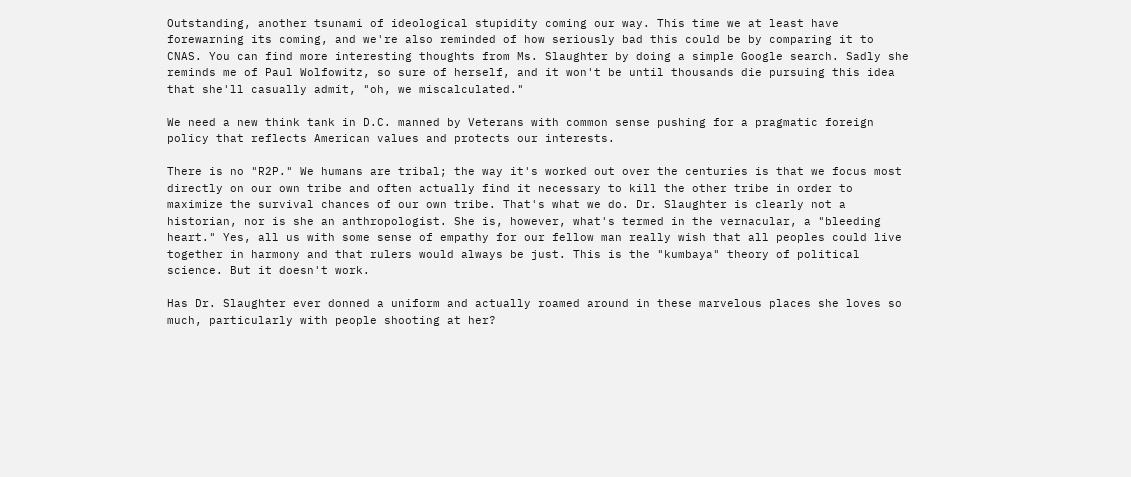Outstanding, another tsunami of ideological stupidity coming our way. This time we at least have forewarning its coming, and we're also reminded of how seriously bad this could be by comparing it to CNAS. You can find more interesting thoughts from Ms. Slaughter by doing a simple Google search. Sadly she reminds me of Paul Wolfowitz, so sure of herself, and it won't be until thousands die pursuing this idea that she'll casually admit, "oh, we miscalculated."

We need a new think tank in D.C. manned by Veterans with common sense pushing for a pragmatic foreign policy that reflects American values and protects our interests.

There is no "R2P." We humans are tribal; the way it's worked out over the centuries is that we focus most directly on our own tribe and often actually find it necessary to kill the other tribe in order to maximize the survival chances of our own tribe. That's what we do. Dr. Slaughter is clearly not a historian, nor is she an anthropologist. She is, however, what's termed in the vernacular, a "bleeding heart." Yes, all us with some sense of empathy for our fellow man really wish that all peoples could live together in harmony and that rulers would always be just. This is the "kumbaya" theory of political science. But it doesn't work.

Has Dr. Slaughter ever donned a uniform and actually roamed around in these marvelous places she loves so much, particularly with people shooting at her?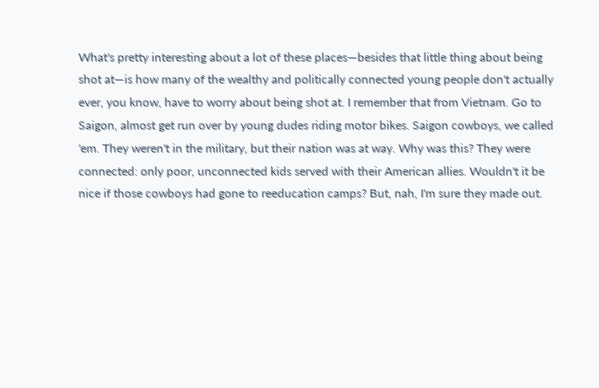What's pretty interesting about a lot of these places—besides that little thing about being shot at—is how many of the wealthy and politically connected young people don't actually ever, you know, have to worry about being shot at. I remember that from Vietnam. Go to Saigon, almost get run over by young dudes riding motor bikes. Saigon cowboys, we called 'em. They weren't in the military, but their nation was at way. Why was this? They were connected: only poor, unconnected kids served with their American allies. Wouldn't it be nice if those cowboys had gone to reeducation camps? But, nah, I'm sure they made out.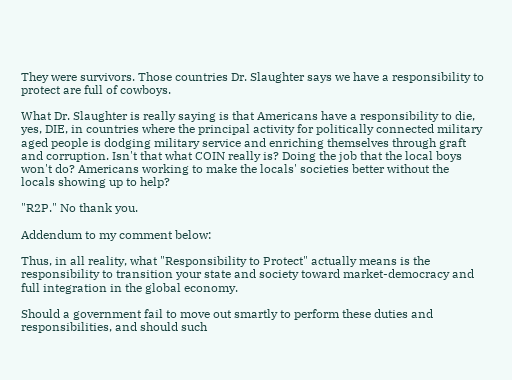They were survivors. Those countries Dr. Slaughter says we have a responsibility to protect are full of cowboys.

What Dr. Slaughter is really saying is that Americans have a responsibility to die, yes, DIE, in countries where the principal activity for politically connected military aged people is dodging military service and enriching themselves through graft and corruption. Isn't that what COIN really is? Doing the job that the local boys won't do? Americans working to make the locals' societies better without the locals showing up to help?

"R2P." No thank you.

Addendum to my comment below:

Thus, in all reality, what "Responsibility to Protect" actually means is the responsibility to transition your state and society toward market-democracy and full integration in the global economy.

Should a government fail to move out smartly to perform these duties and responsibilities, and should such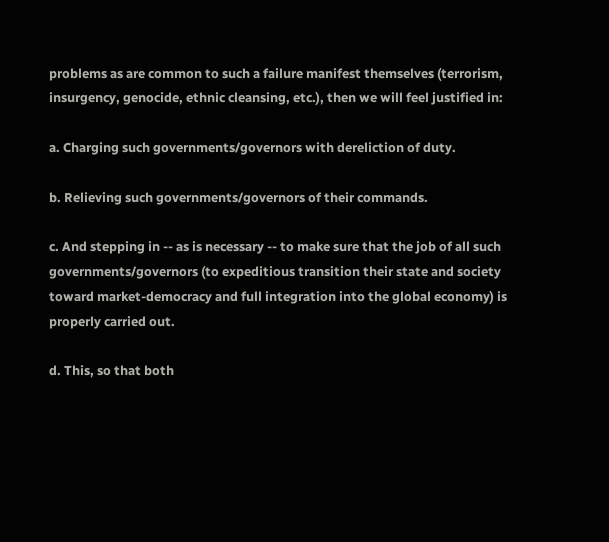problems as are common to such a failure manifest themselves (terrorism, insurgency, genocide, ethnic cleansing, etc.), then we will feel justified in:

a. Charging such governments/governors with dereliction of duty.

b. Relieving such governments/governors of their commands.

c. And stepping in -- as is necessary -- to make sure that the job of all such governments/governors (to expeditious transition their state and society toward market-democracy and full integration into the global economy) is properly carried out.

d. This, so that both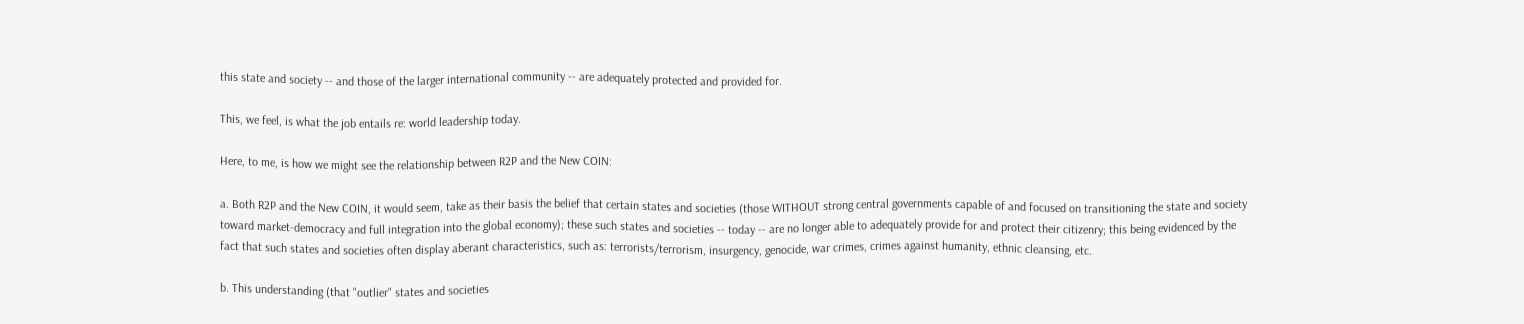this state and society -- and those of the larger international community -- are adequately protected and provided for.

This, we feel, is what the job entails re: world leadership today.

Here, to me, is how we might see the relationship between R2P and the New COIN:

a. Both R2P and the New COIN, it would seem, take as their basis the belief that certain states and societies (those WITHOUT strong central governments capable of and focused on transitioning the state and society toward market-democracy and full integration into the global economy); these such states and societies -- today -- are no longer able to adequately provide for and protect their citizenry; this being evidenced by the fact that such states and societies often display aberant characteristics, such as: terrorists/terrorism, insurgency, genocide, war crimes, crimes against humanity, ethnic cleansing, etc.

b. This understanding (that "outlier" states and societies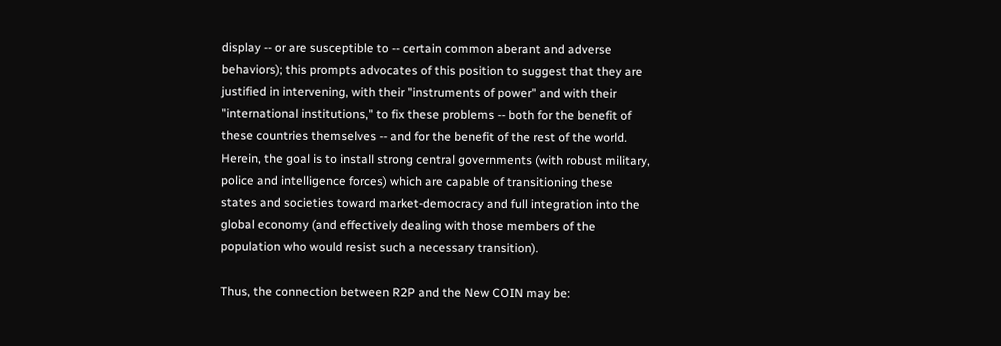display -- or are susceptible to -- certain common aberant and adverse behaviors); this prompts advocates of this position to suggest that they are justified in intervening, with their "instruments of power" and with their "international institutions," to fix these problems -- both for the benefit of these countries themselves -- and for the benefit of the rest of the world. Herein, the goal is to install strong central governments (with robust military, police and intelligence forces) which are capable of transitioning these states and societies toward market-democracy and full integration into the global economy (and effectively dealing with those members of the population who would resist such a necessary transition).

Thus, the connection between R2P and the New COIN may be: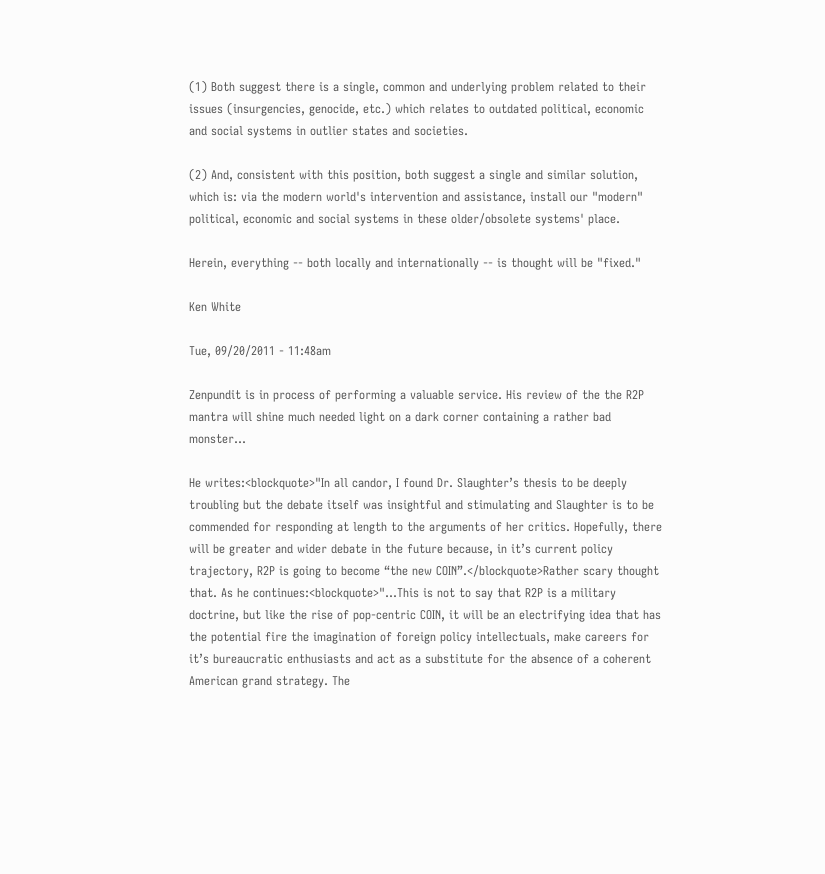(1) Both suggest there is a single, common and underlying problem related to their issues (insurgencies, genocide, etc.) which relates to outdated political, economic and social systems in outlier states and societies.

(2) And, consistent with this position, both suggest a single and similar solution, which is: via the modern world's intervention and assistance, install our "modern" political, economic and social systems in these older/obsolete systems' place.

Herein, everything -- both locally and internationally -- is thought will be "fixed."

Ken White

Tue, 09/20/2011 - 11:48am

Zenpundit is in process of performing a valuable service. His review of the the R2P mantra will shine much needed light on a dark corner containing a rather bad monster...

He writes:<blockquote>"In all candor, I found Dr. Slaughter’s thesis to be deeply troubling but the debate itself was insightful and stimulating and Slaughter is to be commended for responding at length to the arguments of her critics. Hopefully, there will be greater and wider debate in the future because, in it’s current policy trajectory, R2P is going to become “the new COIN”.</blockquote>Rather scary thought that. As he continues:<blockquote>"...This is not to say that R2P is a military doctrine, but like the rise of pop-centric COIN, it will be an electrifying idea that has the potential fire the imagination of foreign policy intellectuals, make careers for it’s bureaucratic enthusiasts and act as a substitute for the absence of a coherent American grand strategy. The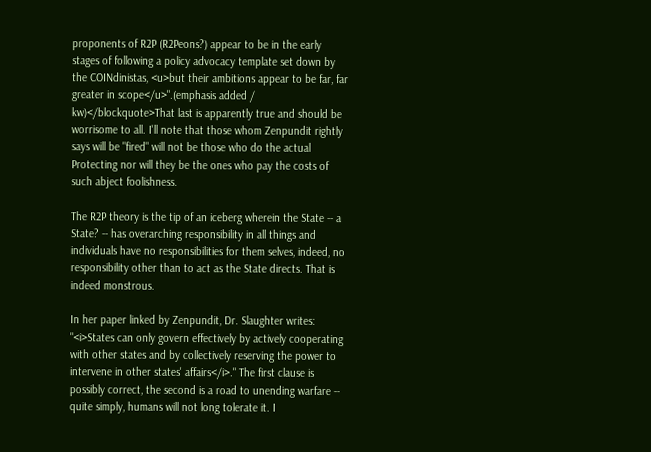proponents of R2P (R2Peons?) appear to be in the early stages of following a policy advocacy template set down by the COINdinistas, <u>but their ambitions appear to be far, far greater in scope</u>".(emphasis added / kw)</blockquote>That last is apparently true and should be worrisome to all. I'll note that those whom Zenpundit rightly says will be "fired" will not be those who do the actual Protecting nor will they be the ones who pay the costs of such abject foolishness.

The R2P theory is the tip of an iceberg wherein the State -- a State? -- has overarching responsibility in all things and individuals have no responsibilities for them selves, indeed, no responsibility other than to act as the State directs. That is indeed monstrous.

In her paper linked by Zenpundit, Dr. Slaughter writes: "<i>States can only govern effectively by actively cooperating with other states and by collectively reserving the power to intervene in other states' affairs</i>." The first clause is possibly correct, the second is a road to unending warfare -- quite simply, humans will not long tolerate it. I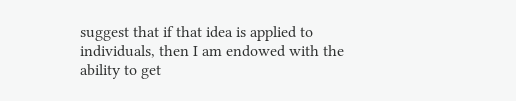suggest that if that idea is applied to individuals, then I am endowed with the ability to get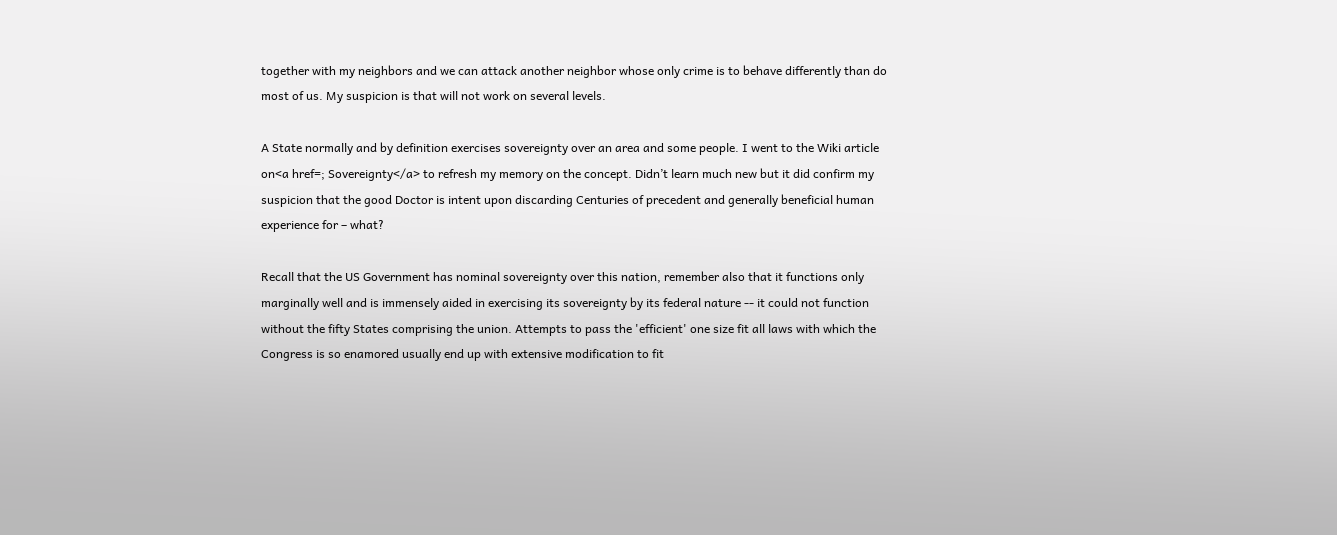together with my neighbors and we can attack another neighbor whose only crime is to behave differently than do most of us. My suspicion is that will not work on several levels.

A State normally and by definition exercises sovereignty over an area and some people. I went to the Wiki article on<a href=; Sovereignty</a> to refresh my memory on the concept. Didn’t learn much new but it did confirm my suspicion that the good Doctor is intent upon discarding Centuries of precedent and generally beneficial human experience for – what?

Recall that the US Government has nominal sovereignty over this nation, remember also that it functions only marginally well and is immensely aided in exercising its sovereignty by its federal nature -- it could not function without the fifty States comprising the union. Attempts to pass the 'efficient' one size fit all laws with which the Congress is so enamored usually end up with extensive modification to fit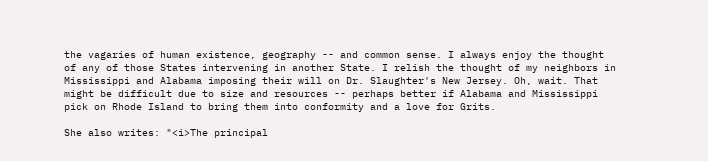the vagaries of human existence, geography -- and common sense. I always enjoy the thought of any of those States intervening in another State. I relish the thought of my neighbors in Mississippi and Alabama imposing their will on Dr. Slaughter's New Jersey. Oh, wait. That might be difficult due to size and resources -- perhaps better if Alabama and Mississippi pick on Rhode Island to bring them into conformity and a love for Grits.

She also writes: "<i>The principal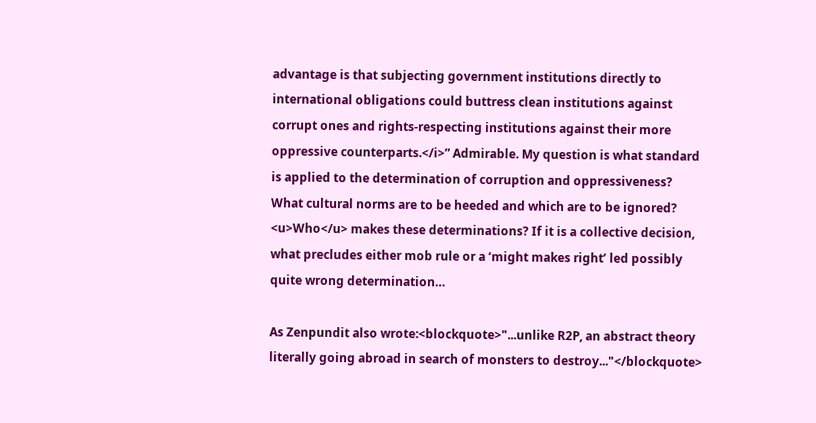advantage is that subjecting government institutions directly to international obligations could buttress clean institutions against corrupt ones and rights-respecting institutions against their more oppressive counterparts.</i>” Admirable. My question is what standard is applied to the determination of corruption and oppressiveness? What cultural norms are to be heeded and which are to be ignored? <u>Who</u> makes these determinations? If it is a collective decision, what precludes either mob rule or a ‘might makes right’ led possibly quite wrong determination…

As Zenpundit also wrote:<blockquote>"...unlike R2P, an abstract theory literally going abroad in search of monsters to destroy..."</blockquote>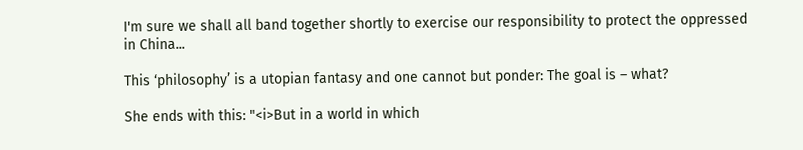I'm sure we shall all band together shortly to exercise our responsibility to protect the oppressed in China...

This ‘philosophy’ is a utopian fantasy and one cannot but ponder: The goal is – what?

She ends with this: "<i>But in a world in which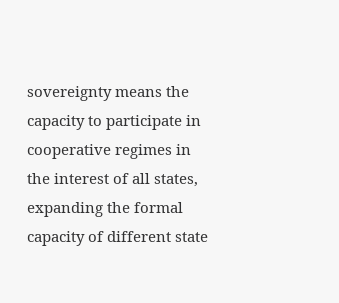sovereignty means the capacity to participate in cooperative regimes in the interest of all states, expanding the formal capacity of different state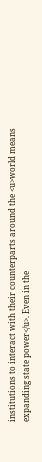institutions to interact with their counterparts around the <u>world means expanding state power</u>. Even in the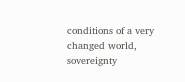conditions of a very changed world, sovereignty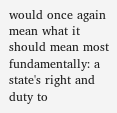would once again mean what it should mean most fundamentally: a state's right and duty to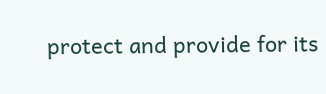protect and provide for its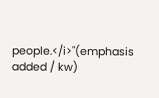people.</i>"(emphasis added / kw)